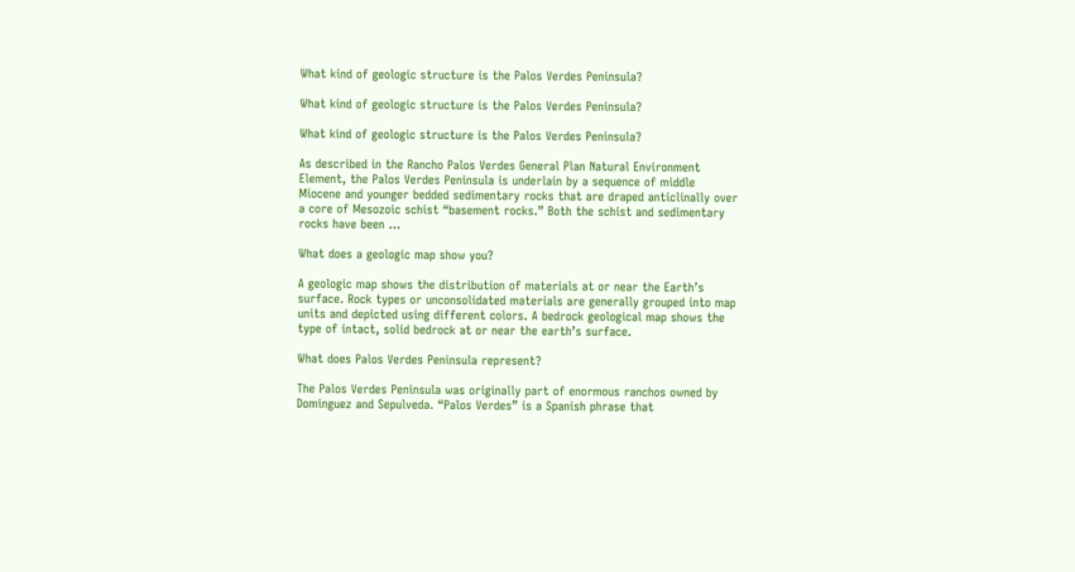What kind of geologic structure is the Palos Verdes Peninsula?

What kind of geologic structure is the Palos Verdes Peninsula?

What kind of geologic structure is the Palos Verdes Peninsula?

As described in the Rancho Palos Verdes General Plan Natural Environment Element, the Palos Verdes Peninsula is underlain by a sequence of middle Miocene and younger bedded sedimentary rocks that are draped anticlinally over a core of Mesozoic schist “basement rocks.” Both the schist and sedimentary rocks have been …

What does a geologic map show you?

A geologic map shows the distribution of materials at or near the Earth’s surface. Rock types or unconsolidated materials are generally grouped into map units and depicted using different colors. A bedrock geological map shows the type of intact, solid bedrock at or near the earth’s surface.

What does Palos Verdes Peninsula represent?

The Palos Verdes Peninsula was originally part of enormous ranchos owned by Dominguez and Sepulveda. “Palos Verdes” is a Spanish phrase that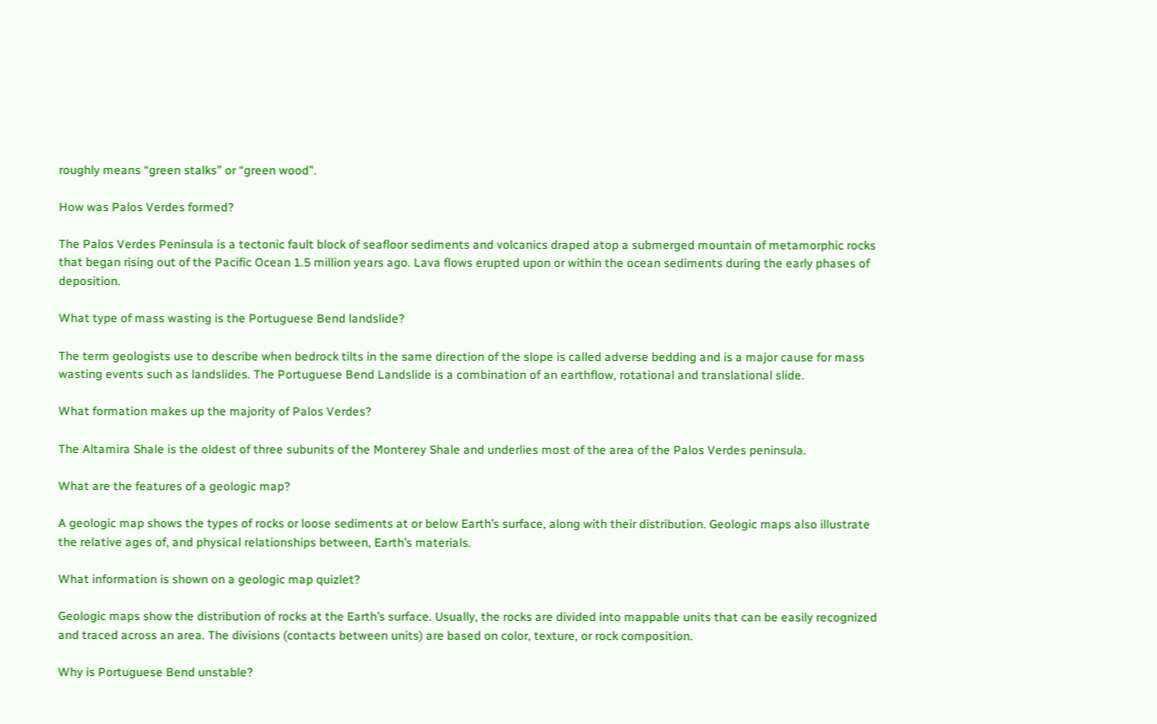roughly means “green stalks” or “green wood”.

How was Palos Verdes formed?

The Palos Verdes Peninsula is a tectonic fault block of seafloor sediments and volcanics draped atop a submerged mountain of metamorphic rocks that began rising out of the Pacific Ocean 1.5 million years ago. Lava flows erupted upon or within the ocean sediments during the early phases of deposition.

What type of mass wasting is the Portuguese Bend landslide?

The term geologists use to describe when bedrock tilts in the same direction of the slope is called adverse bedding and is a major cause for mass wasting events such as landslides. The Portuguese Bend Landslide is a combination of an earthflow, rotational and translational slide.

What formation makes up the majority of Palos Verdes?

The Altamira Shale is the oldest of three subunits of the Monterey Shale and underlies most of the area of the Palos Verdes peninsula.

What are the features of a geologic map?

A geologic map shows the types of rocks or loose sediments at or below Earth’s surface, along with their distribution. Geologic maps also illustrate the relative ages of, and physical relationships between, Earth’s materials.

What information is shown on a geologic map quizlet?

Geologic maps show the distribution of rocks at the Earth’s surface. Usually, the rocks are divided into mappable units that can be easily recognized and traced across an area. The divisions (contacts between units) are based on color, texture, or rock composition.

Why is Portuguese Bend unstable?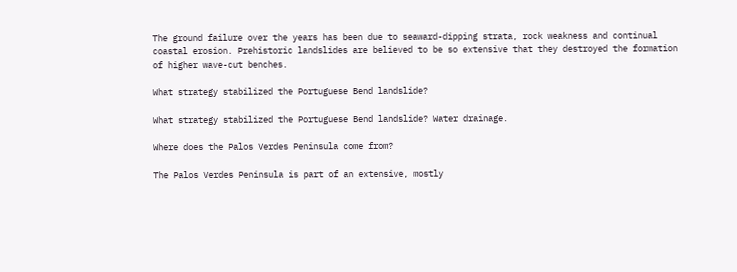The ground failure over the years has been due to seaward-dipping strata, rock weakness and continual coastal erosion. Prehistoric landslides are believed to be so extensive that they destroyed the formation of higher wave-cut benches.

What strategy stabilized the Portuguese Bend landslide?

What strategy stabilized the Portuguese Bend landslide? Water drainage.

Where does the Palos Verdes Peninsula come from?

The Palos Verdes Peninsula is part of an extensive, mostly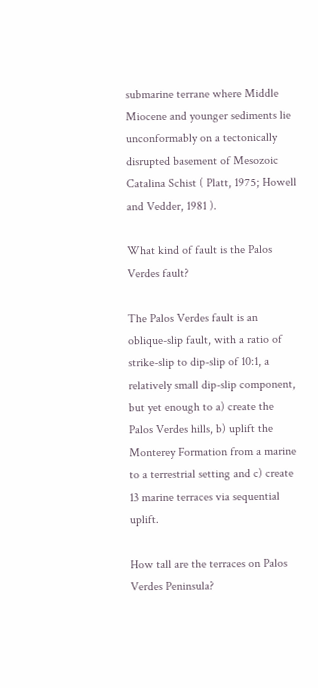submarine terrane where Middle Miocene and younger sediments lie unconformably on a tectonically disrupted basement of Mesozoic Catalina Schist ( Platt, 1975; Howell and Vedder, 1981 ).

What kind of fault is the Palos Verdes fault?

The Palos Verdes fault is an oblique-slip fault, with a ratio of strike-slip to dip-slip of 10:1, a relatively small dip-slip component, but yet enough to a) create the Palos Verdes hills, b) uplift the Monterey Formation from a marine to a terrestrial setting and c) create 13 marine terraces via sequential uplift.

How tall are the terraces on Palos Verdes Peninsula?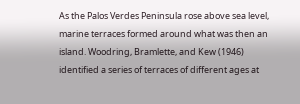As the Palos Verdes Peninsula rose above sea level, marine terraces formed around what was then an island. Woodring, Bramlette, and Kew (1946) identified a series of terraces of different ages at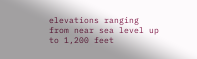elevations ranging from near sea level up to 1,200 feet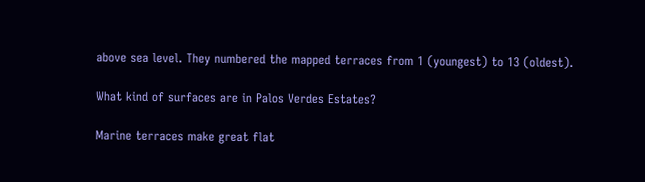above sea level. They numbered the mapped terraces from 1 (youngest) to 13 (oldest).

What kind of surfaces are in Palos Verdes Estates?

Marine terraces make great flat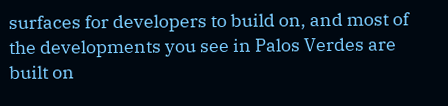surfaces for developers to build on, and most of the developments you see in Palos Verdes are built on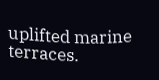uplifted marine terraces.